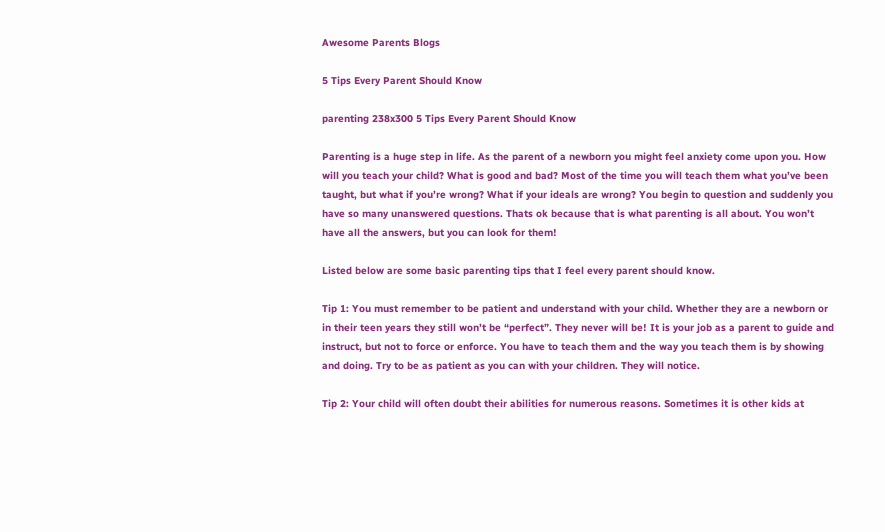Awesome Parents Blogs

5 Tips Every Parent Should Know

parenting 238x300 5 Tips Every Parent Should Know

Parenting is a huge step in life. As the parent of a newborn you might feel anxiety come upon you. How will you teach your child? What is good and bad? Most of the time you will teach them what you’ve been taught, but what if you’re wrong? What if your ideals are wrong? You begin to question and suddenly you have so many unanswered questions. Thats ok because that is what parenting is all about. You won’t have all the answers, but you can look for them!

Listed below are some basic parenting tips that I feel every parent should know.

Tip 1: You must remember to be patient and understand with your child. Whether they are a newborn or in their teen years they still won’t be “perfect”. They never will be! It is your job as a parent to guide and instruct, but not to force or enforce. You have to teach them and the way you teach them is by showing and doing. Try to be as patient as you can with your children. They will notice.

Tip 2: Your child will often doubt their abilities for numerous reasons. Sometimes it is other kids at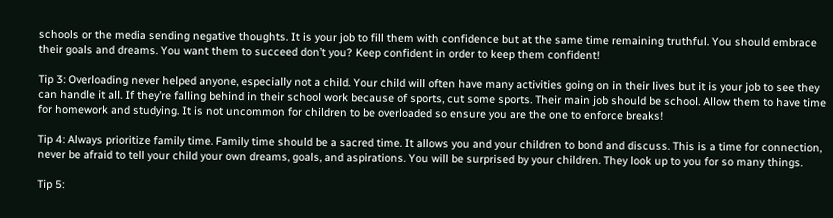schools or the media sending negative thoughts. It is your job to fill them with confidence but at the same time remaining truthful. You should embrace their goals and dreams. You want them to succeed don’t you? Keep confident in order to keep them confident!

Tip 3: Overloading never helped anyone, especially not a child. Your child will often have many activities going on in their lives but it is your job to see they can handle it all. If they’re falling behind in their school work because of sports, cut some sports. Their main job should be school. Allow them to have time for homework and studying. It is not uncommon for children to be overloaded so ensure you are the one to enforce breaks!

Tip 4: Always prioritize family time. Family time should be a sacred time. It allows you and your children to bond and discuss. This is a time for connection, never be afraid to tell your child your own dreams, goals, and aspirations. You will be surprised by your children. They look up to you for so many things.

Tip 5: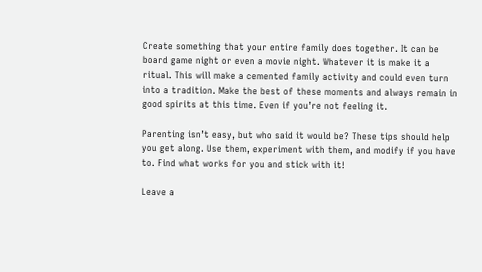Create something that your entire family does together. It can be board game night or even a movie night. Whatever it is make it a ritual. This will make a cemented family activity and could even turn into a tradition. Make the best of these moments and always remain in good spirits at this time. Even if you’re not feeling it.

Parenting isn’t easy, but who said it would be? These tips should help you get along. Use them, experiment with them, and modify if you have to. Find what works for you and stick with it!

Leave a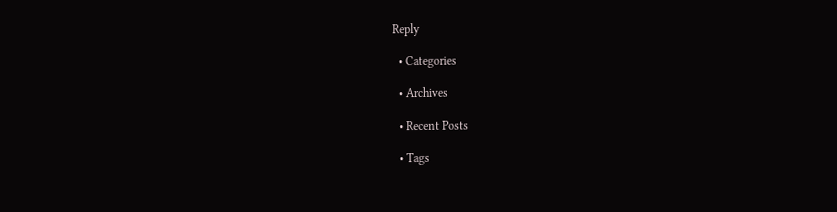Reply

  • Categories

  • Archives

  • Recent Posts

  • Tags